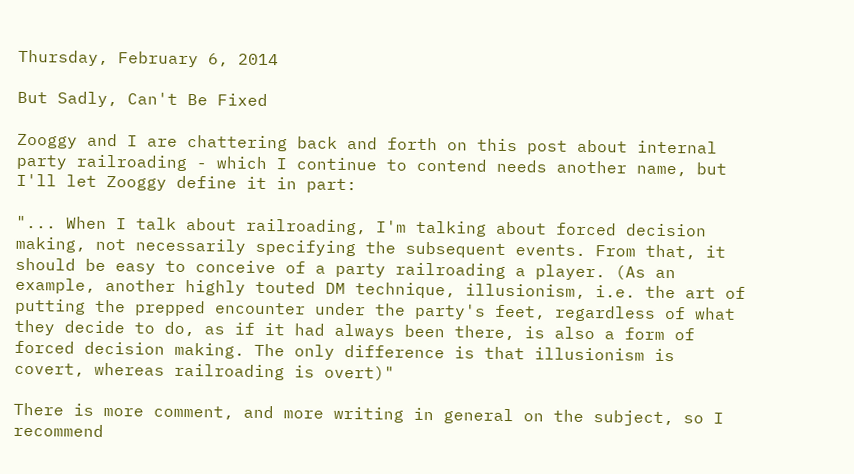Thursday, February 6, 2014

But Sadly, Can't Be Fixed

Zooggy and I are chattering back and forth on this post about internal party railroading - which I continue to contend needs another name, but I'll let Zooggy define it in part:

"... When I talk about railroading, I'm talking about forced decision making, not necessarily specifying the subsequent events. From that, it should be easy to conceive of a party railroading a player. (As an example, another highly touted DM technique, illusionism, i.e. the art of putting the prepped encounter under the party's feet, regardless of what they decide to do, as if it had always been there, is also a form of forced decision making. The only difference is that illusionism is covert, whereas railroading is overt)"

There is more comment, and more writing in general on the subject, so I recommend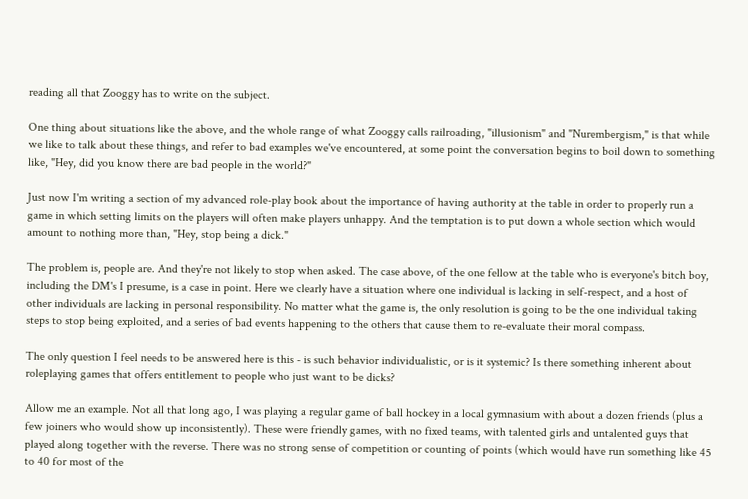reading all that Zooggy has to write on the subject.

One thing about situations like the above, and the whole range of what Zooggy calls railroading, "illusionism" and "Nurembergism," is that while we like to talk about these things, and refer to bad examples we've encountered, at some point the conversation begins to boil down to something like, "Hey, did you know there are bad people in the world?"

Just now I'm writing a section of my advanced role-play book about the importance of having authority at the table in order to properly run a game in which setting limits on the players will often make players unhappy. And the temptation is to put down a whole section which would amount to nothing more than, "Hey, stop being a dick."

The problem is, people are. And they're not likely to stop when asked. The case above, of the one fellow at the table who is everyone's bitch boy, including the DM's I presume, is a case in point. Here we clearly have a situation where one individual is lacking in self-respect, and a host of other individuals are lacking in personal responsibility. No matter what the game is, the only resolution is going to be the one individual taking steps to stop being exploited, and a series of bad events happening to the others that cause them to re-evaluate their moral compass.

The only question I feel needs to be answered here is this - is such behavior individualistic, or is it systemic? Is there something inherent about roleplaying games that offers entitlement to people who just want to be dicks?

Allow me an example. Not all that long ago, I was playing a regular game of ball hockey in a local gymnasium with about a dozen friends (plus a few joiners who would show up inconsistently). These were friendly games, with no fixed teams, with talented girls and untalented guys that played along together with the reverse. There was no strong sense of competition or counting of points (which would have run something like 45 to 40 for most of the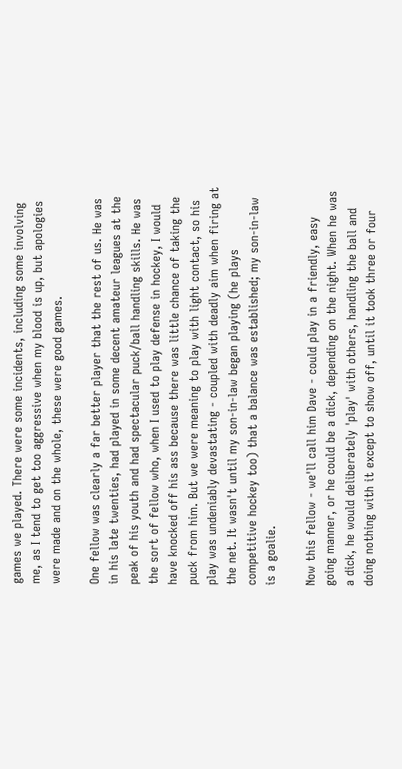games we played. There were some incidents, including some involving me, as I tend to get too aggressive when my blood is up, but apologies were made and on the whole, these were good games.

One fellow was clearly a far better player that the rest of us. He was in his late twenties, had played in some decent amateur leagues at the peak of his youth and had spectacular puck/ball handling skills. He was the sort of fellow who, when I used to play defense in hockey, I would have knocked off his ass because there was little chance of taking the puck from him. But we were meaning to play with light contact, so his play was undeniably devastating - coupled with deadly aim when firing at the net. It wasn't until my son-in-law began playing (he plays competitive hockey too) that a balance was established; my son-in-law is a goalie.

Now this fellow - we'll call him Dave - could play in a friendly, easy going manner, or he could be a dick, depending on the night. When he was a dick, he would deliberately 'play' with others, handling the ball and doing nothing with it except to show off, until it took three or four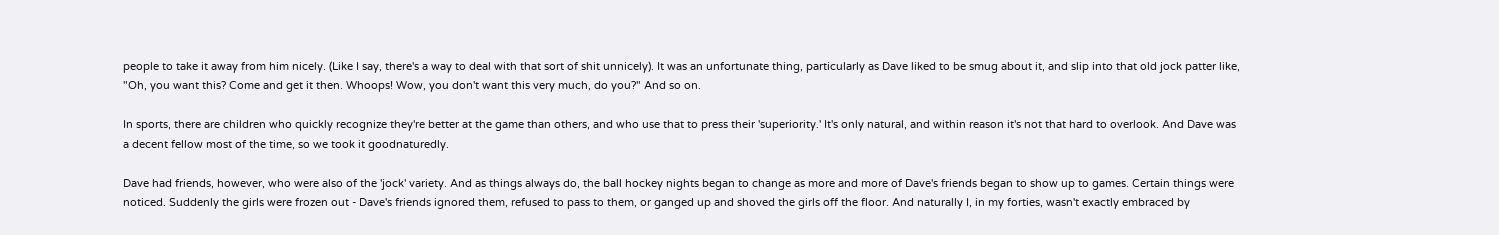people to take it away from him nicely. (Like I say, there's a way to deal with that sort of shit unnicely). It was an unfortunate thing, particularly as Dave liked to be smug about it, and slip into that old jock patter like, "Oh, you want this? Come and get it then. Whoops! Wow, you don't want this very much, do you?" And so on.

In sports, there are children who quickly recognize they're better at the game than others, and who use that to press their 'superiority.' It's only natural, and within reason it's not that hard to overlook. And Dave was a decent fellow most of the time, so we took it goodnaturedly.

Dave had friends, however, who were also of the 'jock' variety. And as things always do, the ball hockey nights began to change as more and more of Dave's friends began to show up to games. Certain things were noticed. Suddenly the girls were frozen out - Dave's friends ignored them, refused to pass to them, or ganged up and shoved the girls off the floor. And naturally I, in my forties, wasn't exactly embraced by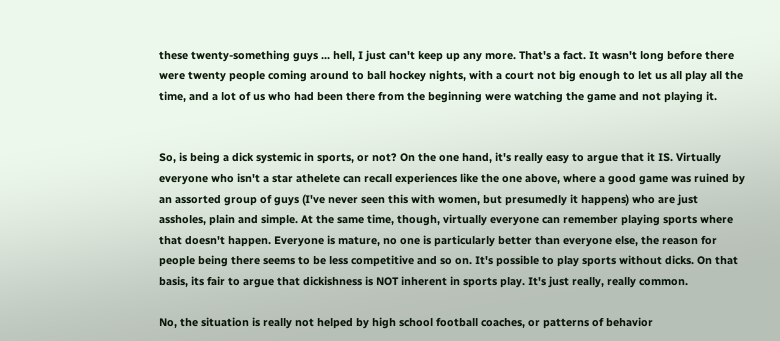these twenty-something guys ... hell, I just can't keep up any more. That's a fact. It wasn't long before there were twenty people coming around to ball hockey nights, with a court not big enough to let us all play all the time, and a lot of us who had been there from the beginning were watching the game and not playing it.


So, is being a dick systemic in sports, or not? On the one hand, it's really easy to argue that it IS. Virtually everyone who isn't a star athelete can recall experiences like the one above, where a good game was ruined by an assorted group of guys (I've never seen this with women, but presumedly it happens) who are just assholes, plain and simple. At the same time, though, virtually everyone can remember playing sports where that doesn't happen. Everyone is mature, no one is particularly better than everyone else, the reason for people being there seems to be less competitive and so on. It's possible to play sports without dicks. On that basis, its fair to argue that dickishness is NOT inherent in sports play. It's just really, really common.

No, the situation is really not helped by high school football coaches, or patterns of behavior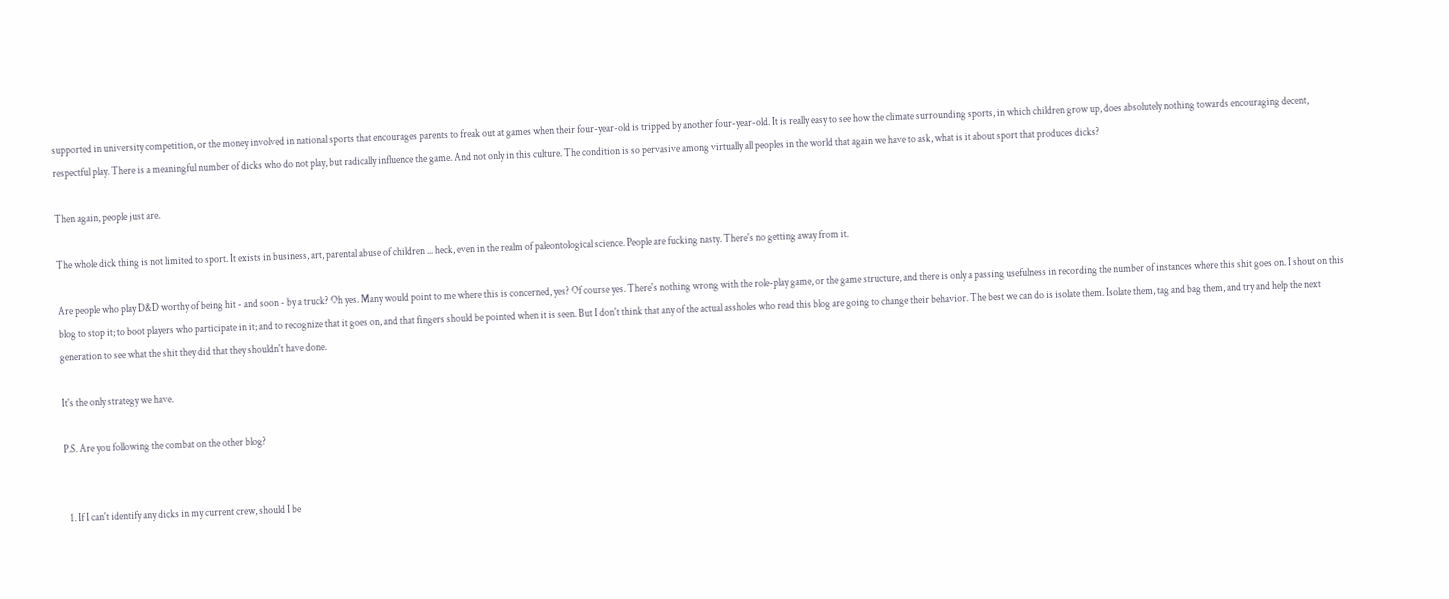supported in university competition, or the money involved in national sports that encourages parents to freak out at games when their four-year-old is tripped by another four-year-old. It is really easy to see how the climate surrounding sports, in which children grow up, does absolutely nothing towards encouraging decent, respectful play. There is a meaningful number of dicks who do not play, but radically influence the game. And not only in this culture. The condition is so pervasive among virtually all peoples in the world that again we have to ask, what is it about sport that produces dicks?

Then again, people just are.

The whole dick thing is not limited to sport. It exists in business, art, parental abuse of children ... heck, even in the realm of paleontological science. People are fucking nasty. There's no getting away from it.

Are people who play D&D worthy of being hit - and soon - by a truck? Oh yes. Many would point to me where this is concerned, yes? Of course yes. There's nothing wrong with the role-play game, or the game structure, and there is only a passing usefulness in recording the number of instances where this shit goes on. I shout on this blog to stop it; to boot players who participate in it; and to recognize that it goes on, and that fingers should be pointed when it is seen. But I don't think that any of the actual assholes who read this blog are going to change their behavior. The best we can do is isolate them. Isolate them, tag and bag them, and try and help the next generation to see what the shit they did that they shouldn't have done.

It's the only strategy we have.

P.S. Are you following the combat on the other blog?


  1. If I can't identify any dicks in my current crew, should I be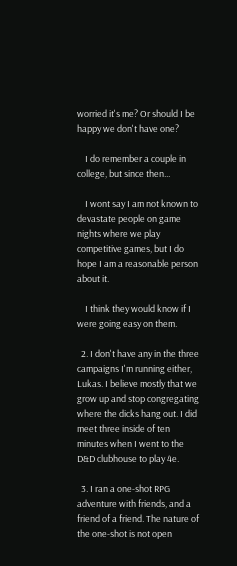worried it's me? Or should I be happy we don't have one?

    I do remember a couple in college, but since then...

    I wont say I am not known to devastate people on game nights where we play competitive games, but I do hope I am a reasonable person about it.

    I think they would know if I were going easy on them.

  2. I don't have any in the three campaigns I'm running either, Lukas. I believe mostly that we grow up and stop congregating where the dicks hang out. I did meet three inside of ten minutes when I went to the D&D clubhouse to play 4e.

  3. I ran a one-shot RPG adventure with friends, and a friend of a friend. The nature of the one-shot is not open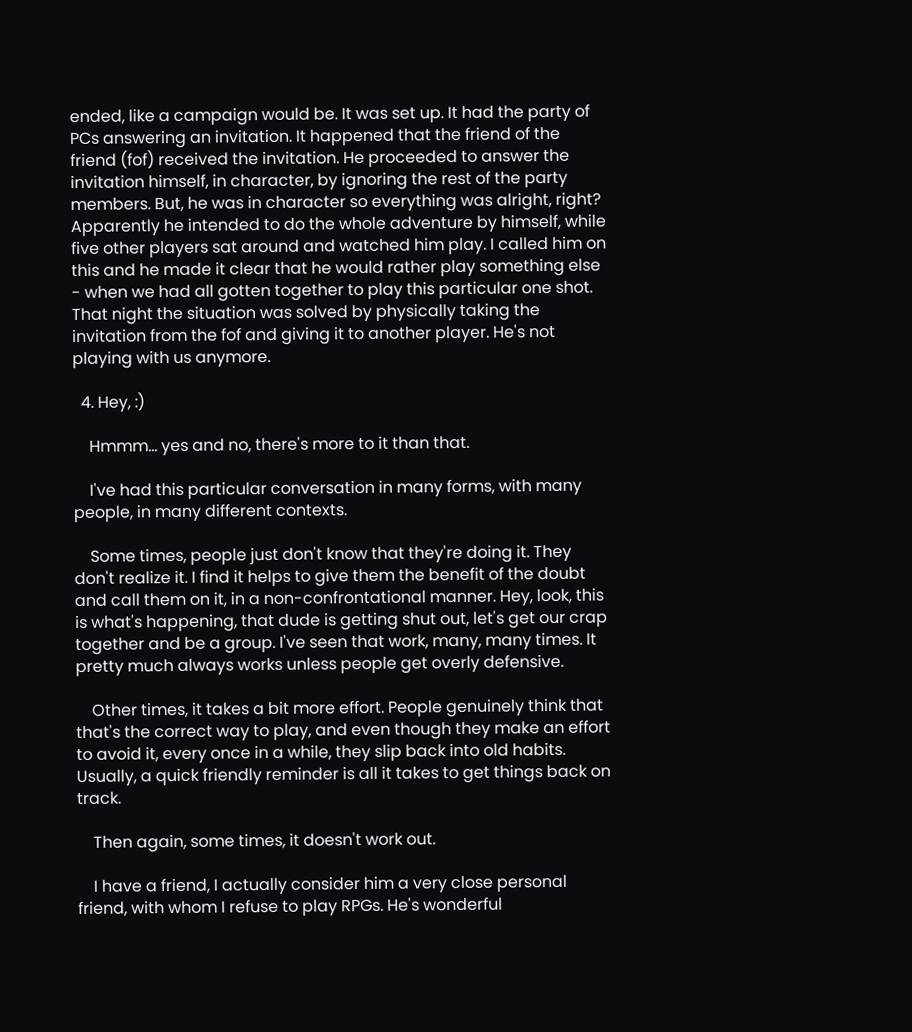ended, like a campaign would be. It was set up. It had the party of PCs answering an invitation. It happened that the friend of the friend (fof) received the invitation. He proceeded to answer the invitation himself, in character, by ignoring the rest of the party members. But, he was in character so everything was alright, right? Apparently he intended to do the whole adventure by himself, while five other players sat around and watched him play. I called him on this and he made it clear that he would rather play something else - when we had all gotten together to play this particular one shot. That night the situation was solved by physically taking the invitation from the fof and giving it to another player. He's not playing with us anymore.

  4. Hey, :)

    Hmmm... yes and no, there's more to it than that.

    I've had this particular conversation in many forms, with many people, in many different contexts.

    Some times, people just don't know that they're doing it. They don't realize it. I find it helps to give them the benefit of the doubt and call them on it, in a non-confrontational manner. Hey, look, this is what's happening, that dude is getting shut out, let's get our crap together and be a group. I've seen that work, many, many times. It pretty much always works unless people get overly defensive.

    Other times, it takes a bit more effort. People genuinely think that that's the correct way to play, and even though they make an effort to avoid it, every once in a while, they slip back into old habits. Usually, a quick friendly reminder is all it takes to get things back on track.

    Then again, some times, it doesn't work out.

    I have a friend, I actually consider him a very close personal friend, with whom I refuse to play RPGs. He's wonderful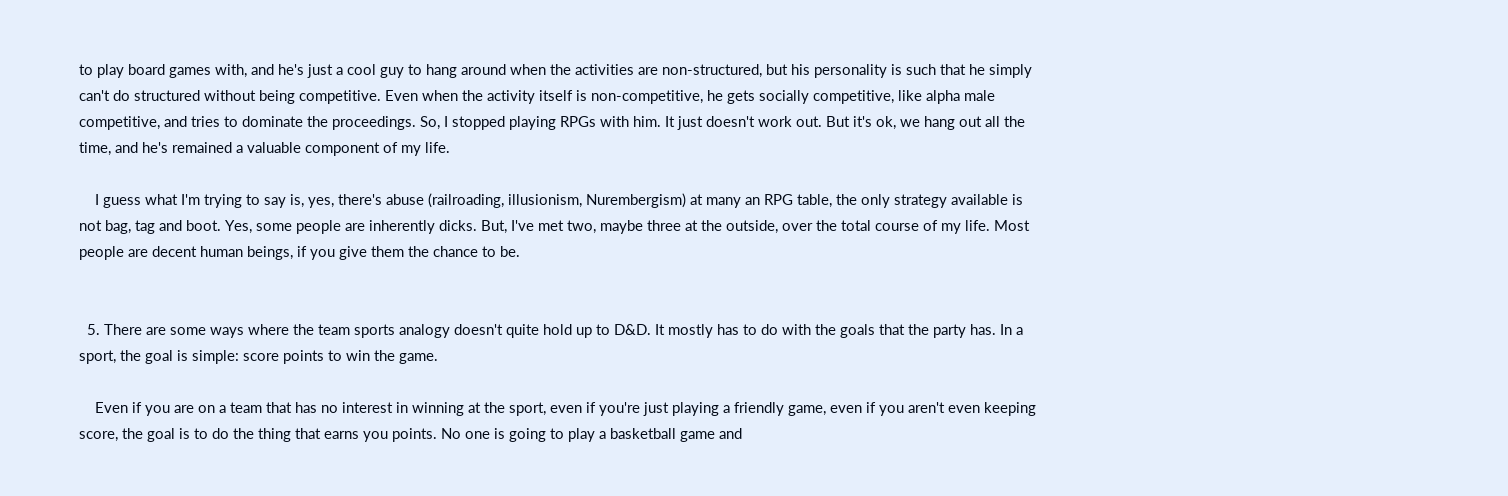to play board games with, and he's just a cool guy to hang around when the activities are non-structured, but his personality is such that he simply can't do structured without being competitive. Even when the activity itself is non-competitive, he gets socially competitive, like alpha male competitive, and tries to dominate the proceedings. So, I stopped playing RPGs with him. It just doesn't work out. But it's ok, we hang out all the time, and he's remained a valuable component of my life.

    I guess what I'm trying to say is, yes, there's abuse (railroading, illusionism, Nurembergism) at many an RPG table, the only strategy available is not bag, tag and boot. Yes, some people are inherently dicks. But, I've met two, maybe three at the outside, over the total course of my life. Most people are decent human beings, if you give them the chance to be.


  5. There are some ways where the team sports analogy doesn't quite hold up to D&D. It mostly has to do with the goals that the party has. In a sport, the goal is simple: score points to win the game.

    Even if you are on a team that has no interest in winning at the sport, even if you're just playing a friendly game, even if you aren't even keeping score, the goal is to do the thing that earns you points. No one is going to play a basketball game and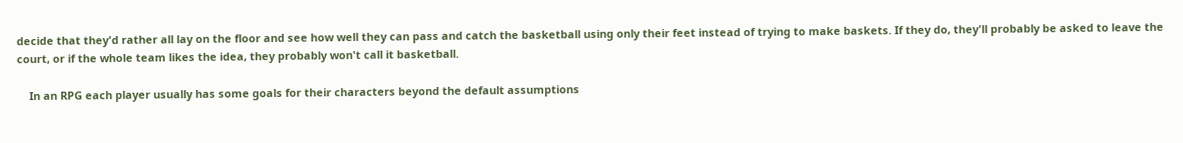decide that they'd rather all lay on the floor and see how well they can pass and catch the basketball using only their feet instead of trying to make baskets. If they do, they'll probably be asked to leave the court, or if the whole team likes the idea, they probably won't call it basketball.

    In an RPG each player usually has some goals for their characters beyond the default assumptions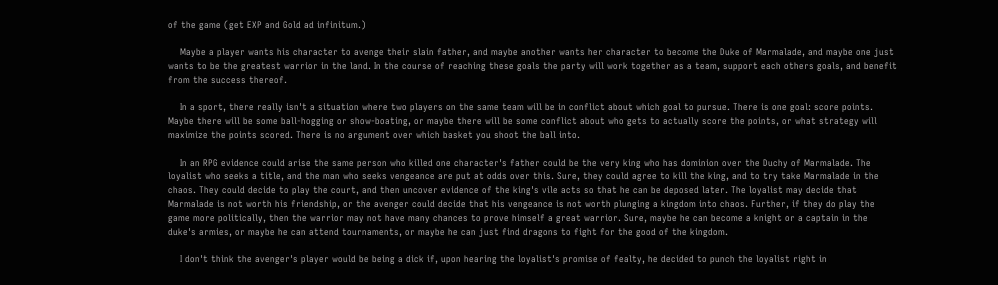of the game (get EXP and Gold ad infinitum.)

    Maybe a player wants his character to avenge their slain father, and maybe another wants her character to become the Duke of Marmalade, and maybe one just wants to be the greatest warrior in the land. In the course of reaching these goals the party will work together as a team, support each others goals, and benefit from the success thereof.

    In a sport, there really isn't a situation where two players on the same team will be in conflict about which goal to pursue. There is one goal: score points. Maybe there will be some ball-hogging or show-boating, or maybe there will be some conflict about who gets to actually score the points, or what strategy will maximize the points scored. There is no argument over which basket you shoot the ball into.

    In an RPG evidence could arise the same person who killed one character's father could be the very king who has dominion over the Duchy of Marmalade. The loyalist who seeks a title, and the man who seeks vengeance are put at odds over this. Sure, they could agree to kill the king, and to try take Marmalade in the chaos. They could decide to play the court, and then uncover evidence of the king's vile acts so that he can be deposed later. The loyalist may decide that Marmalade is not worth his friendship, or the avenger could decide that his vengeance is not worth plunging a kingdom into chaos. Further, if they do play the game more politically, then the warrior may not have many chances to prove himself a great warrior. Sure, maybe he can become a knight or a captain in the duke's armies, or maybe he can attend tournaments, or maybe he can just find dragons to fight for the good of the kingdom.

    I don't think the avenger's player would be being a dick if, upon hearing the loyalist's promise of fealty, he decided to punch the loyalist right in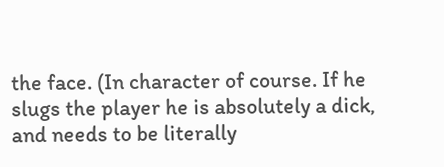the face. (In character of course. If he slugs the player he is absolutely a dick, and needs to be literally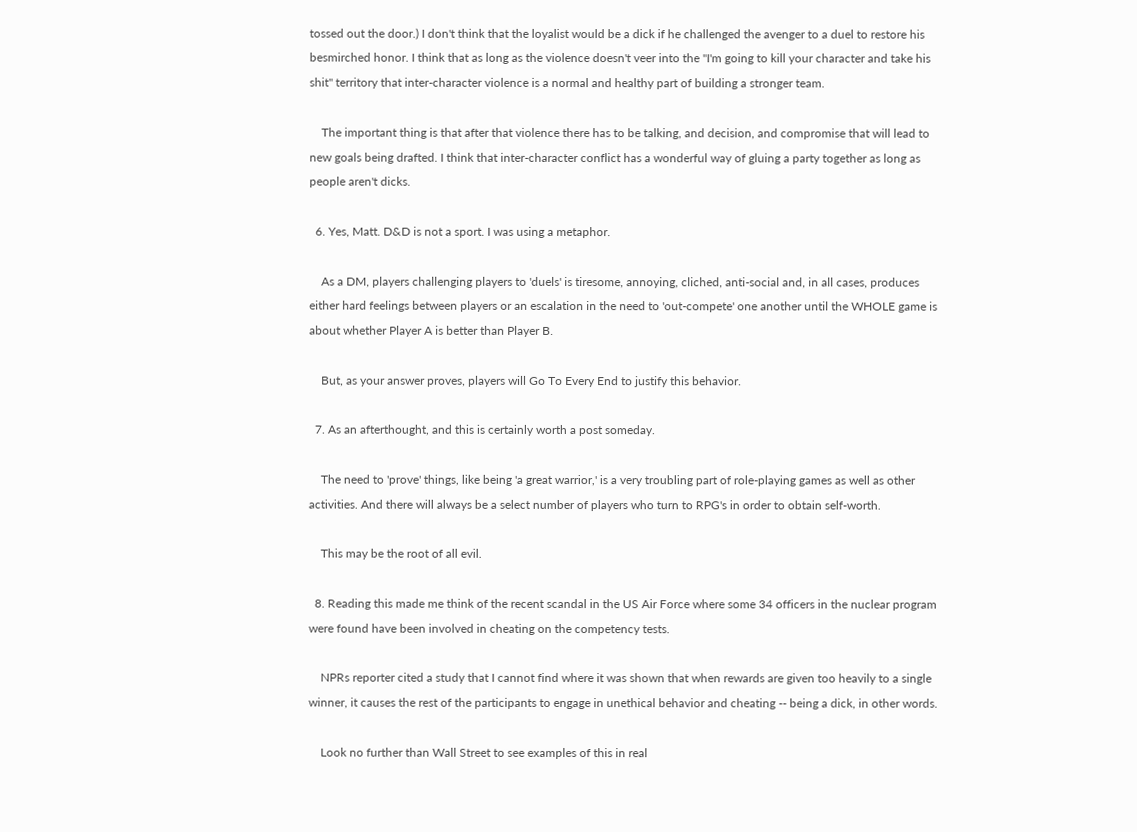tossed out the door.) I don't think that the loyalist would be a dick if he challenged the avenger to a duel to restore his besmirched honor. I think that as long as the violence doesn't veer into the "I'm going to kill your character and take his shit" territory that inter-character violence is a normal and healthy part of building a stronger team.

    The important thing is that after that violence there has to be talking, and decision, and compromise that will lead to new goals being drafted. I think that inter-character conflict has a wonderful way of gluing a party together as long as people aren't dicks.

  6. Yes, Matt. D&D is not a sport. I was using a metaphor.

    As a DM, players challenging players to 'duels' is tiresome, annoying, cliched, anti-social and, in all cases, produces either hard feelings between players or an escalation in the need to 'out-compete' one another until the WHOLE game is about whether Player A is better than Player B.

    But, as your answer proves, players will Go To Every End to justify this behavior.

  7. As an afterthought, and this is certainly worth a post someday.

    The need to 'prove' things, like being 'a great warrior,' is a very troubling part of role-playing games as well as other activities. And there will always be a select number of players who turn to RPG's in order to obtain self-worth.

    This may be the root of all evil.

  8. Reading this made me think of the recent scandal in the US Air Force where some 34 officers in the nuclear program were found have been involved in cheating on the competency tests.

    NPRs reporter cited a study that I cannot find where it was shown that when rewards are given too heavily to a single winner, it causes the rest of the participants to engage in unethical behavior and cheating -- being a dick, in other words.

    Look no further than Wall Street to see examples of this in real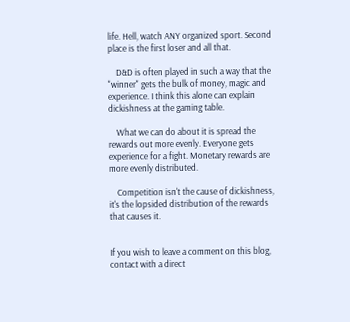life. Hell, watch ANY organized sport. Second place is the first loser and all that.

    D&D is often played in such a way that the "winner" gets the bulk of money, magic and experience. I think this alone can explain dickishness at the gaming table.

    What we can do about it is spread the rewards out more evenly. Everyone gets experience for a fight. Monetary rewards are more evenly distributed.

    Competition isn't the cause of dickishness, it's the lopsided distribution of the rewards that causes it.


If you wish to leave a comment on this blog, contact with a direct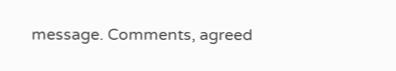message. Comments, agreed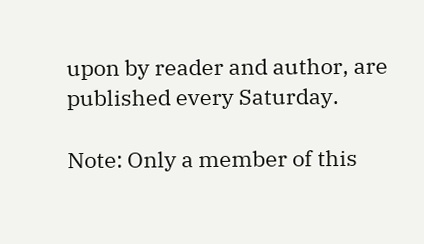upon by reader and author, are published every Saturday.

Note: Only a member of this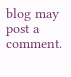blog may post a comment.